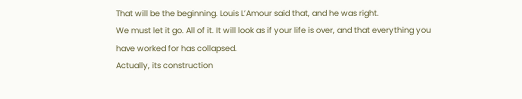That will be the beginning. Louis L’Amour said that, and he was right.
We must let it go. All of it. It will look as if your life is over, and that everything you have worked for has collapsed.
Actually, its construction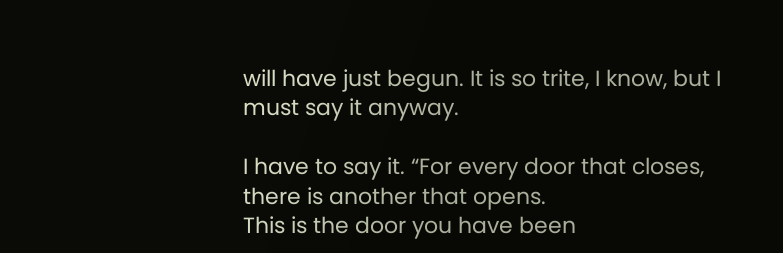will have just begun. It is so trite, I know, but I must say it anyway.

I have to say it. “For every door that closes, there is another that opens.
This is the door you have been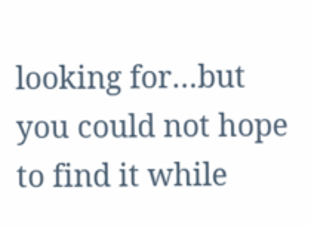looking for…but you could not hope to find it while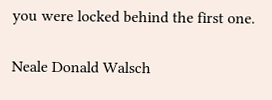you were locked behind the first one.

Neale Donald Walsch